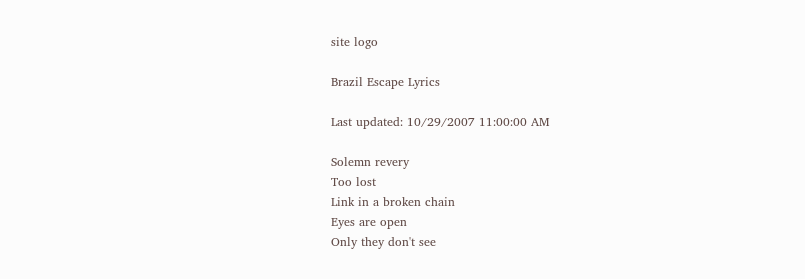site logo

Brazil Escape Lyrics

Last updated: 10/29/2007 11:00:00 AM

Solemn revery
Too lost
Link in a broken chain
Eyes are open
Only they don't see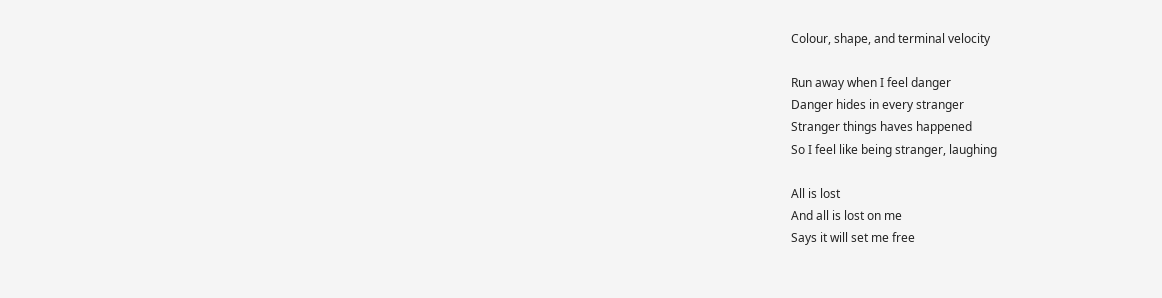Colour, shape, and terminal velocity

Run away when I feel danger
Danger hides in every stranger
Stranger things haves happened
So I feel like being stranger, laughing

All is lost
And all is lost on me
Says it will set me free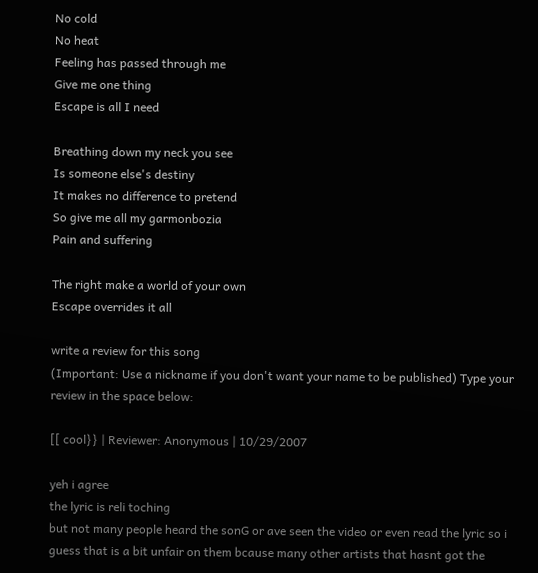No cold
No heat
Feeling has passed through me
Give me one thing
Escape is all I need

Breathing down my neck you see
Is someone else's destiny
It makes no difference to pretend
So give me all my garmonbozia
Pain and suffering

The right make a world of your own
Escape overrides it all

write a review for this song
(Important: Use a nickname if you don't want your name to be published) Type your review in the space below:

[[ cool}} | Reviewer: Anonymous | 10/29/2007

yeh i agree
the lyric is reli toching
but not many people heard the sonG or ave seen the video or even read the lyric so i guess that is a bit unfair on them bcause many other artists that hasnt got the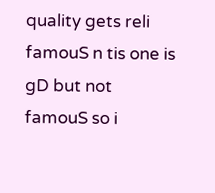quality gets reli famouS n tis one is gD but not famouS so i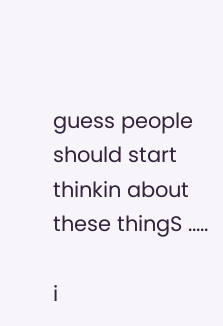guess people should start thinkin about these thingS .....

i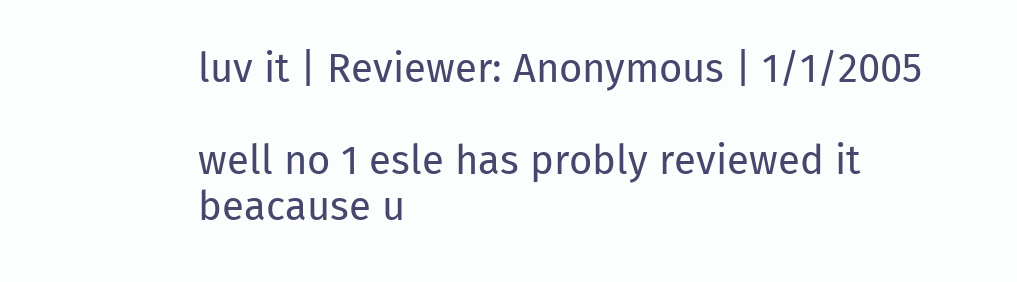luv it | Reviewer: Anonymous | 1/1/2005

well no 1 esle has probly reviewed it beacause u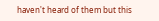haven't heard of them but this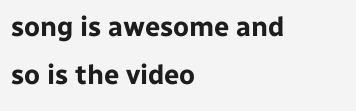song is awesome and so is the video